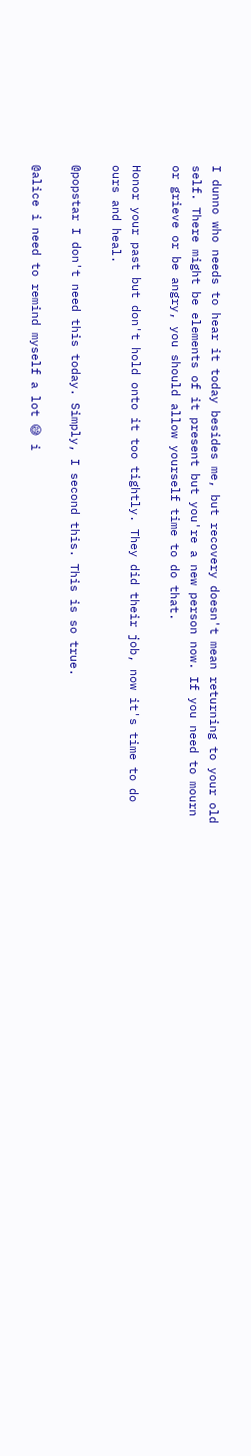I dunno who needs to hear it today besides me, but recovery doesn't mean returning to your old self. There might be elements of it present but you're a new person now. If you need to mourn or grieve or be angry, you should allow yourself time to do that.

Honor your past but don't hold onto it too tightly. They did their job, now it's time to do ours and heal.

@popstar I don't need this today. Simply, I second this. This is so true.

@alice i need to remind myself a lot 😅 i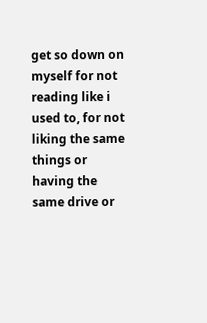get so down on myself for not reading like i used to, for not liking the same things or having the same drive or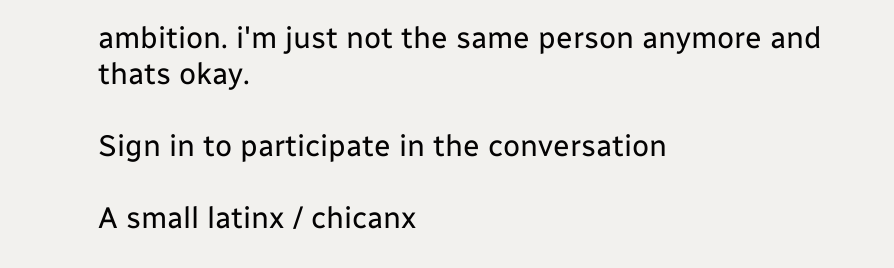ambition. i'm just not the same person anymore and thats okay.

Sign in to participate in the conversation

A small latinx / chicanx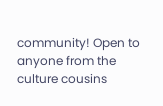community! Open to anyone from the culture cousins